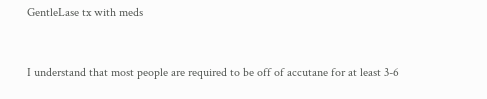GentleLase tx with meds


I understand that most people are required to be off of accutane for at least 3-6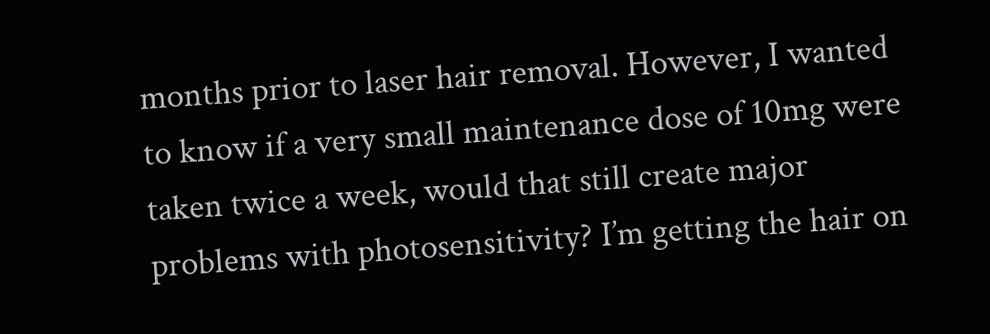months prior to laser hair removal. However, I wanted to know if a very small maintenance dose of 10mg were taken twice a week, would that still create major problems with photosensitivity? I’m getting the hair on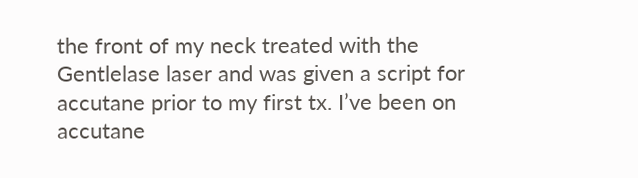the front of my neck treated with the Gentlelase laser and was given a script for accutane prior to my first tx. I’ve been on accutane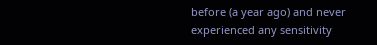before (a year ago) and never experienced any sensitivity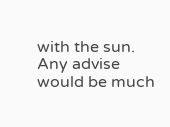with the sun. Any advise would be much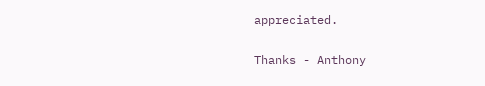appreciated.

Thanks - Anthony